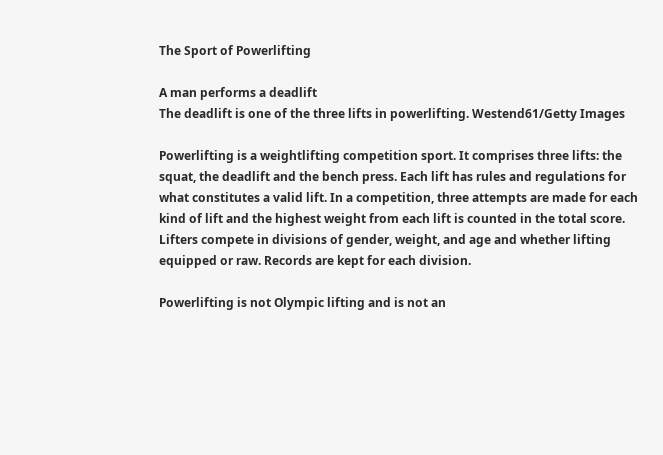The Sport of Powerlifting

A man performs a deadlift
The deadlift is one of the three lifts in powerlifting. Westend61/Getty Images

Powerlifting is a weightlifting competition sport. It comprises three lifts: the squat, the deadlift and the bench press. Each lift has rules and regulations for what constitutes a valid lift. In a competition, three attempts are made for each kind of lift and the highest weight from each lift is counted in the total score. Lifters compete in divisions of gender, weight, and age and whether lifting equipped or raw. Records are kept for each division.

Powerlifting is not Olympic lifting and is not an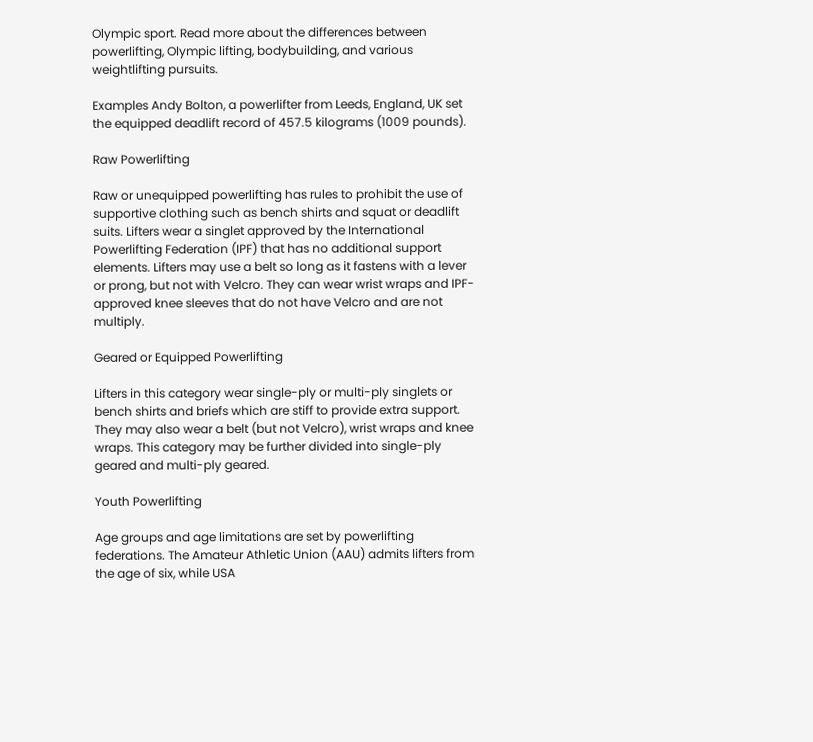Olympic sport. Read more about the differences between powerlifting, Olympic lifting, bodybuilding, and various weightlifting pursuits.

Examples Andy Bolton, a powerlifter from Leeds, England, UK set the equipped deadlift record of 457.5 kilograms (1009 pounds).

Raw Powerlifting

Raw or unequipped powerlifting has rules to prohibit the use of supportive clothing such as bench shirts and squat or deadlift suits. Lifters wear a singlet approved by the International Powerlifting Federation (IPF) that has no additional support elements. Lifters may use a belt so long as it fastens with a lever or prong, but not with Velcro. They can wear wrist wraps and IPF-approved knee sleeves that do not have Velcro and are not multiply.

Geared or Equipped Powerlifting

Lifters in this category wear single-ply or multi-ply singlets or bench shirts and briefs which are stiff to provide extra support. They may also wear a belt (but not Velcro), wrist wraps and knee wraps. This category may be further divided into single-ply geared and multi-ply geared.

Youth Powerlifting

Age groups and age limitations are set by powerlifting federations. The Amateur Athletic Union (AAU) admits lifters from the age of six, while USA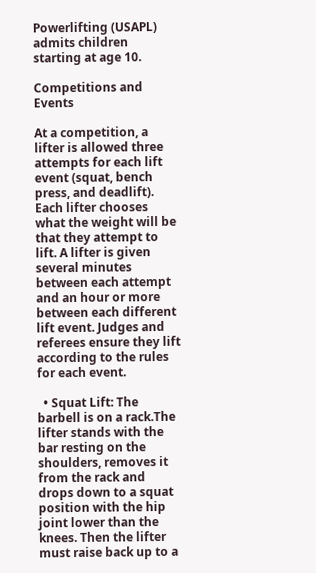Powerlifting (USAPL) admits children starting at age 10.

Competitions and Events

At a competition, a lifter is allowed three attempts for each lift event (squat, bench press, and deadlift). Each lifter chooses what the weight will be that they attempt to lift. A lifter is given several minutes between each attempt and an hour or more between each different lift event. Judges and referees ensure they lift according to the rules for each event.

  • Squat Lift: The barbell is on a rack.The lifter stands with the bar resting on the shoulders, removes it from the rack and drops down to a squat position with the hip joint lower than the knees. Then the lifter must raise back up to a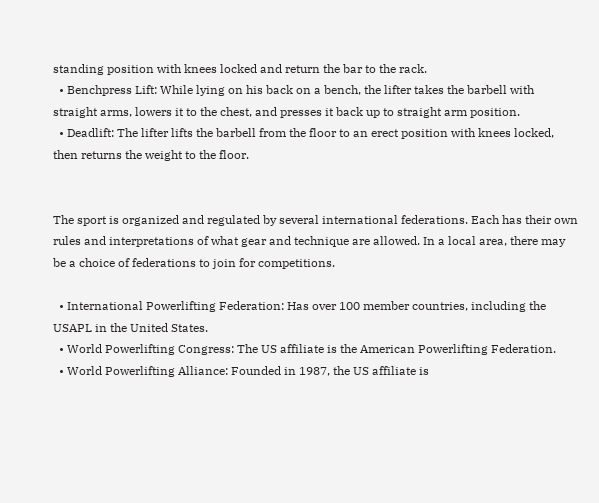standing position with knees locked and return the bar to the rack.
  • Benchpress Lift: While lying on his back on a bench, the lifter takes the barbell with straight arms, lowers it to the chest, and presses it back up to straight arm position.
  • Deadlift: The lifter lifts the barbell from the floor to an erect position with knees locked, then returns the weight to the floor.


The sport is organized and regulated by several international federations. Each has their own rules and interpretations of what gear and technique are allowed. In a local area, there may be a choice of federations to join for competitions.

  • International Powerlifting Federation: Has over 100 member countries, including the USAPL in the United States.
  • World Powerlifting Congress: The US affiliate is the American Powerlifting Federation.
  • World Powerlifting Alliance: Founded in 1987, the US affiliate is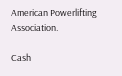American Powerlifting Association.

Cash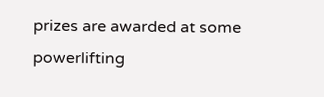prizes are awarded at some powerlifting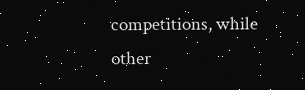competitions, while other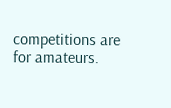competitions are for amateurs.